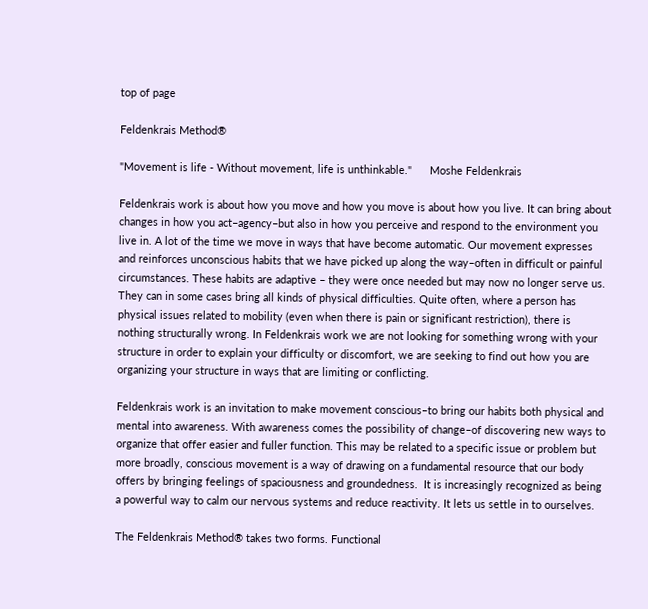top of page

Feldenkrais Method®

"Movement is life - Without movement, life is unthinkable."      Moshe Feldenkrais

Feldenkrais work is about how you move and how you move is about how you live. It can bring about changes in how you act–agency–but also in how you perceive and respond to the environment you live in. A lot of the time we move in ways that have become automatic. Our movement expresses and reinforces unconscious habits that we have picked up along the way–often in difficult or painful circumstances. These habits are adaptive – they were once needed but may now no longer serve us. They can in some cases bring all kinds of physical difficulties. Quite often, where a person has physical issues related to mobility (even when there is pain or significant restriction), there is nothing structurally wrong. In Feldenkrais work we are not looking for something wrong with your structure in order to explain your difficulty or discomfort, we are seeking to find out how you are organizing your structure in ways that are limiting or conflicting.

Feldenkrais work is an invitation to make movement conscious–to bring our habits both physical and mental into awareness. With awareness comes the possibility of change–of discovering new ways to organize that offer easier and fuller function. This may be related to a specific issue or problem but more broadly, conscious movement is a way of drawing on a fundamental resource that our body offers by bringing feelings of spaciousness and groundedness.  It is increasingly recognized as being a powerful way to calm our nervous systems and reduce reactivity. It lets us settle in to ourselves.

The Feldenkrais Method® takes two forms. Functional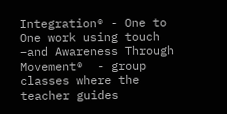Integration® - One to One work using touch –and Awareness Through Movement®  - group classes where the teacher guides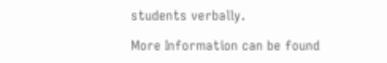students verbally.

More Information can be found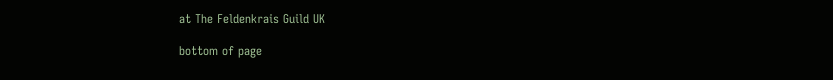at The Feldenkrais Guild UK

bottom of page